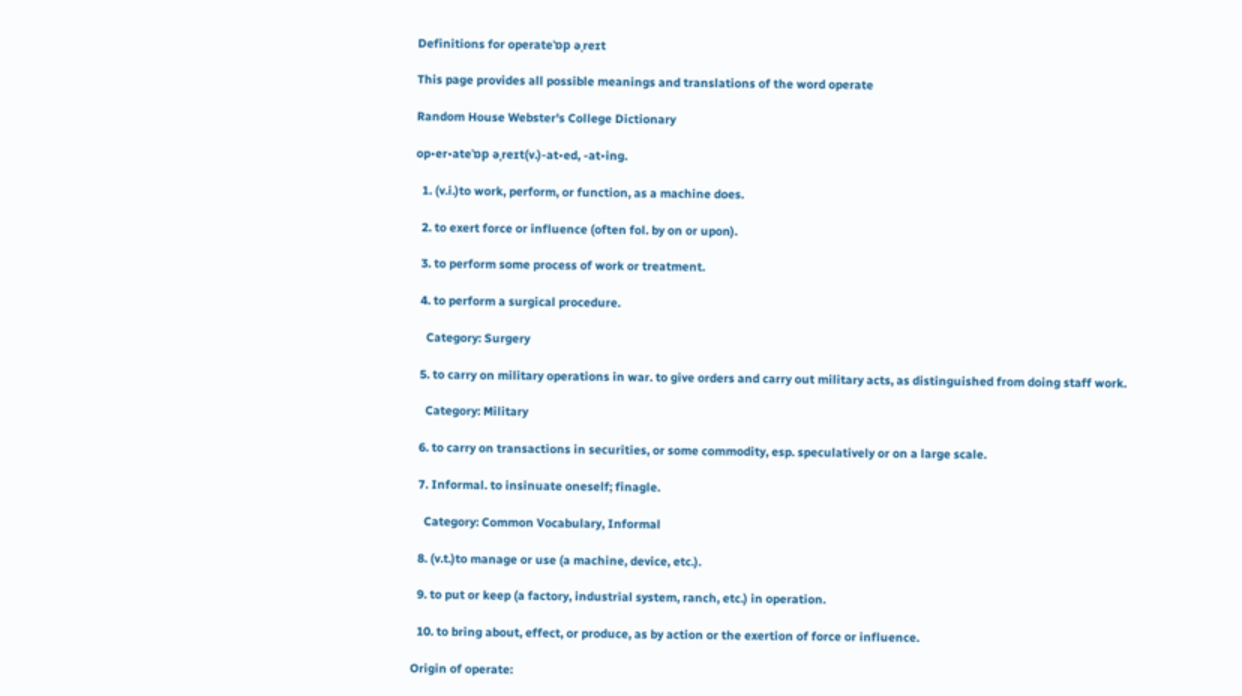Definitions for operateˈɒp əˌreɪt

This page provides all possible meanings and translations of the word operate

Random House Webster's College Dictionary

op•er•ateˈɒp əˌreɪt(v.)-at•ed, -at•ing.

  1. (v.i.)to work, perform, or function, as a machine does.

  2. to exert force or influence (often fol. by on or upon).

  3. to perform some process of work or treatment.

  4. to perform a surgical procedure.

    Category: Surgery

  5. to carry on military operations in war. to give orders and carry out military acts, as distinguished from doing staff work.

    Category: Military

  6. to carry on transactions in securities, or some commodity, esp. speculatively or on a large scale.

  7. Informal. to insinuate oneself; finagle.

    Category: Common Vocabulary, Informal

  8. (v.t.)to manage or use (a machine, device, etc.).

  9. to put or keep (a factory, industrial system, ranch, etc.) in operation.

  10. to bring about, effect, or produce, as by action or the exertion of force or influence.

Origin of operate: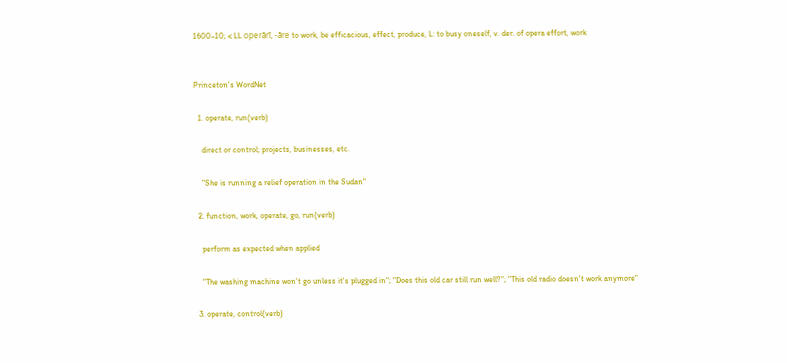1600–10; < LL operārī, -āre to work, be efficacious, effect, produce, L: to busy oneself, v. der. of opera effort, work


Princeton's WordNet

  1. operate, run(verb)

    direct or control; projects, businesses, etc.

    "She is running a relief operation in the Sudan"

  2. function, work, operate, go, run(verb)

    perform as expected when applied

    "The washing machine won't go unless it's plugged in"; "Does this old car still run well?"; "This old radio doesn't work anymore"

  3. operate, control(verb)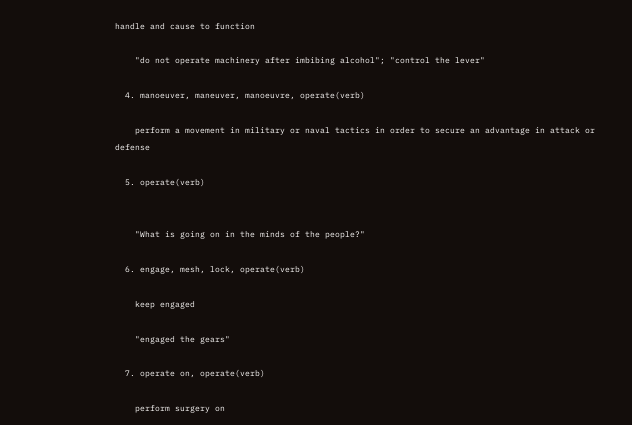handle and cause to function

    "do not operate machinery after imbibing alcohol"; "control the lever"

  4. manoeuver, maneuver, manoeuvre, operate(verb)

    perform a movement in military or naval tactics in order to secure an advantage in attack or defense

  5. operate(verb)


    "What is going on in the minds of the people?"

  6. engage, mesh, lock, operate(verb)

    keep engaged

    "engaged the gears"

  7. operate on, operate(verb)

    perform surgery on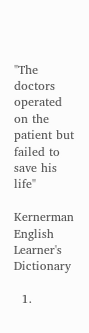"The doctors operated on the patient but failed to save his life"

Kernerman English Learner's Dictionary

  1.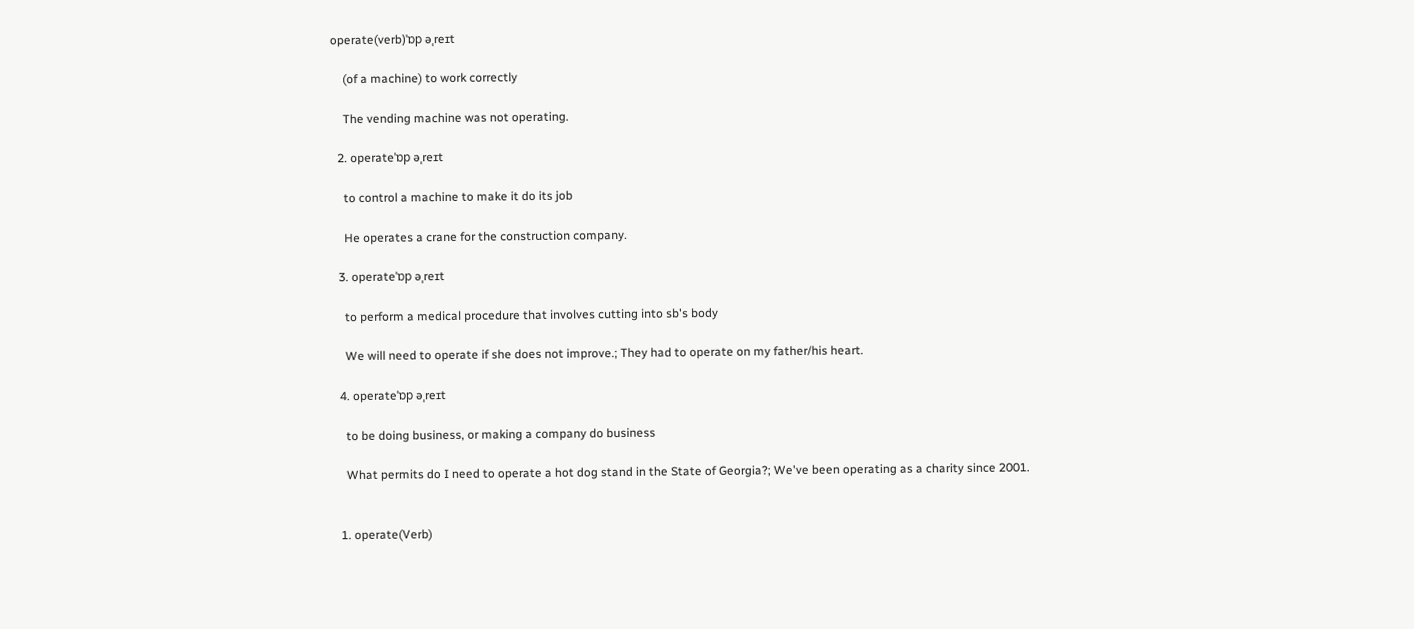operate(verb)ˈɒp əˌreɪt

    (of a machine) to work correctly

    The vending machine was not operating.

  2. operateˈɒp əˌreɪt

    to control a machine to make it do its job

    He operates a crane for the construction company.

  3. operateˈɒp əˌreɪt

    to perform a medical procedure that involves cutting into sb's body

    We will need to operate if she does not improve.; They had to operate on my father/his heart.

  4. operateˈɒp əˌreɪt

    to be doing business, or making a company do business

    What permits do I need to operate a hot dog stand in the State of Georgia?; We've been operating as a charity since 2001.


  1. operate(Verb)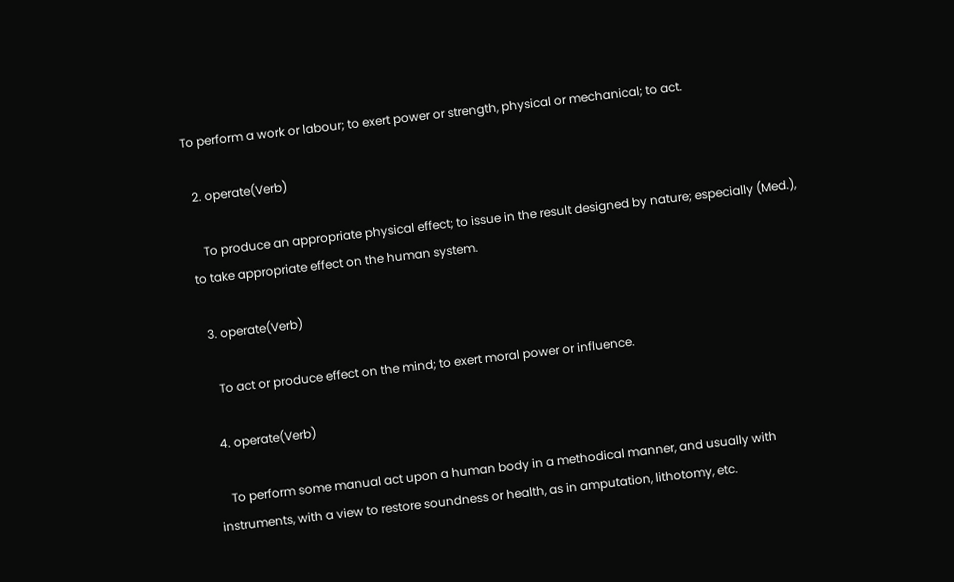To perform a work or labour; to exert power or strength, physical or mechanical; to act.

  2. operate(Verb)

    To produce an appropriate physical effect; to issue in the result designed by nature; especially (Med.), to take appropriate effect on the human system.

  3. operate(Verb)

    To act or produce effect on the mind; to exert moral power or influence.

  4. operate(Verb)

    To perform some manual act upon a human body in a methodical manner, and usually with instruments, with a view to restore soundness or health, as in amputation, lithotomy, etc.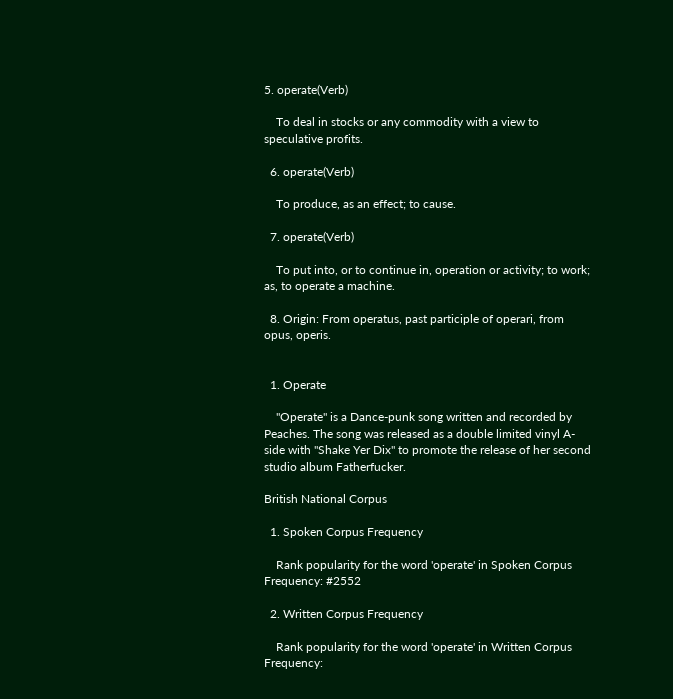5. operate(Verb)

    To deal in stocks or any commodity with a view to speculative profits.

  6. operate(Verb)

    To produce, as an effect; to cause.

  7. operate(Verb)

    To put into, or to continue in, operation or activity; to work; as, to operate a machine.

  8. Origin: From operatus, past participle of operari, from opus, operis.


  1. Operate

    "Operate" is a Dance-punk song written and recorded by Peaches. The song was released as a double limited vinyl A-side with "Shake Yer Dix" to promote the release of her second studio album Fatherfucker.

British National Corpus

  1. Spoken Corpus Frequency

    Rank popularity for the word 'operate' in Spoken Corpus Frequency: #2552

  2. Written Corpus Frequency

    Rank popularity for the word 'operate' in Written Corpus Frequency: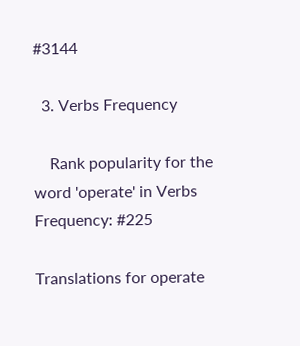#3144

  3. Verbs Frequency

    Rank popularity for the word 'operate' in Verbs Frequency: #225

Translations for operate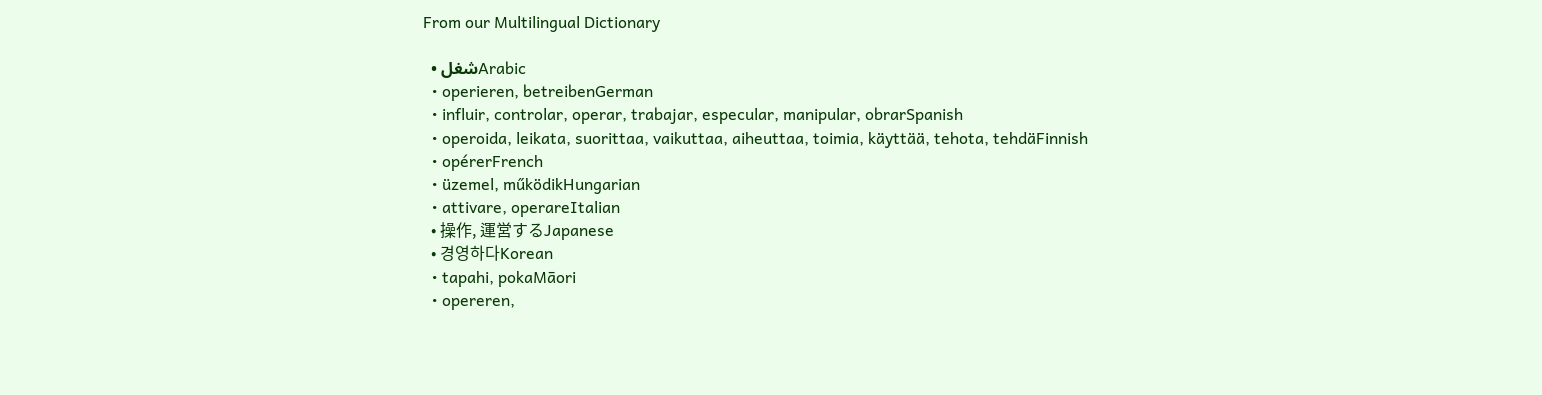From our Multilingual Dictionary

  • شغلArabic
  • operieren, betreibenGerman
  • influir, controlar, operar, trabajar, especular, manipular, obrarSpanish
  • operoida, leikata, suorittaa, vaikuttaa, aiheuttaa, toimia, käyttää, tehota, tehdäFinnish
  • opérerFrench
  • üzemel, működikHungarian
  • attivare, operareItalian
  • 操作, 運営するJapanese
  • 경영하다Korean
  • tapahi, pokaMāori
  • opereren,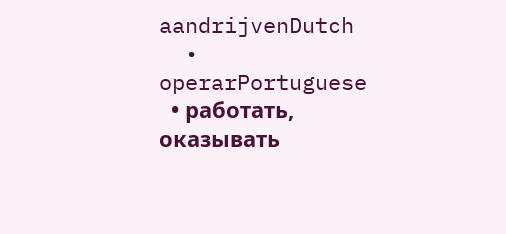aandrijvenDutch
  • operarPortuguese
  • работать, оказывать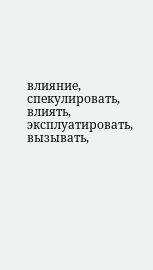влияние, спекулировать, влиять, эксплуатировать, вызывать,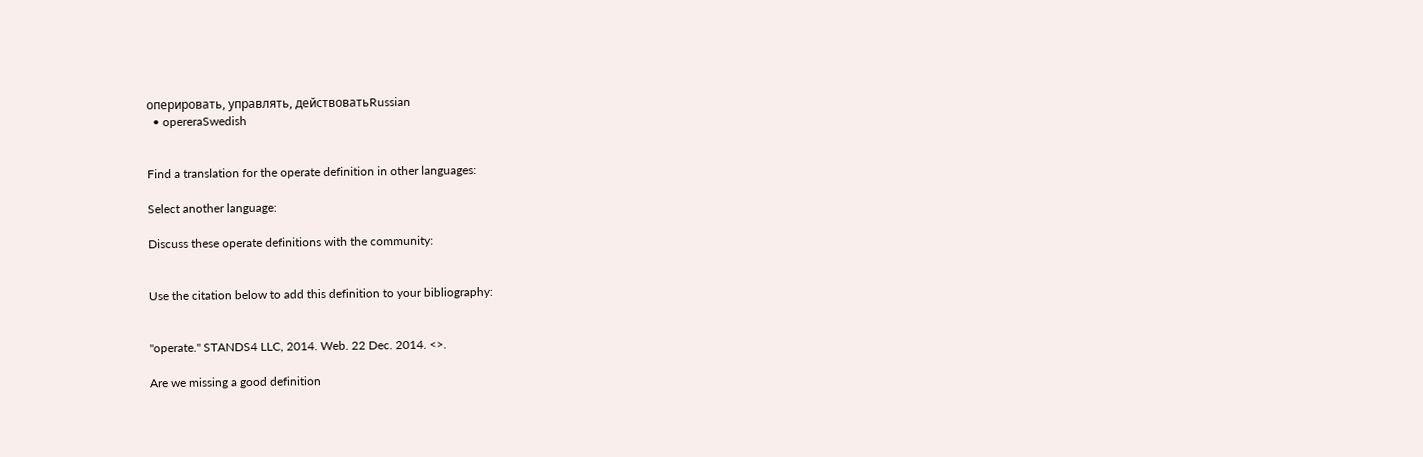оперировать, управлять, действоватьRussian
  • opereraSwedish


Find a translation for the operate definition in other languages:

Select another language:

Discuss these operate definitions with the community:


Use the citation below to add this definition to your bibliography:


"operate." STANDS4 LLC, 2014. Web. 22 Dec. 2014. <>.

Are we missing a good definition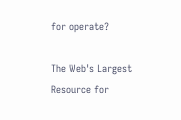for operate?

The Web's Largest Resource for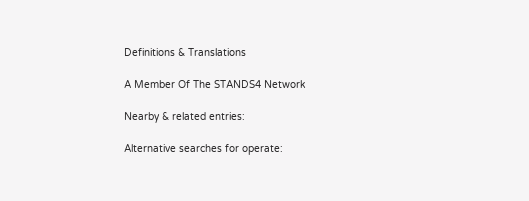Definitions & Translations

A Member Of The STANDS4 Network

Nearby & related entries:

Alternative searches for operate: